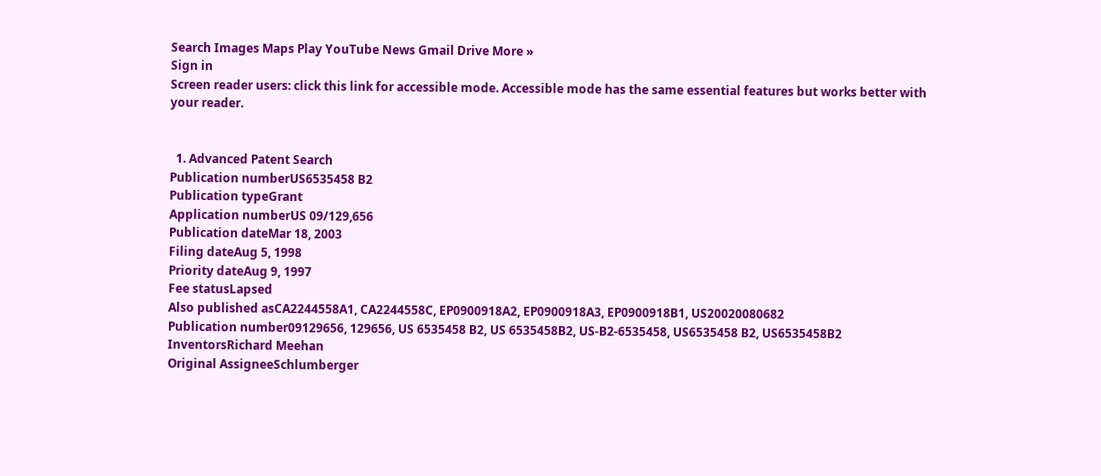Search Images Maps Play YouTube News Gmail Drive More »
Sign in
Screen reader users: click this link for accessible mode. Accessible mode has the same essential features but works better with your reader.


  1. Advanced Patent Search
Publication numberUS6535458 B2
Publication typeGrant
Application numberUS 09/129,656
Publication dateMar 18, 2003
Filing dateAug 5, 1998
Priority dateAug 9, 1997
Fee statusLapsed
Also published asCA2244558A1, CA2244558C, EP0900918A2, EP0900918A3, EP0900918B1, US20020080682
Publication number09129656, 129656, US 6535458 B2, US 6535458B2, US-B2-6535458, US6535458 B2, US6535458B2
InventorsRichard Meehan
Original AssigneeSchlumberger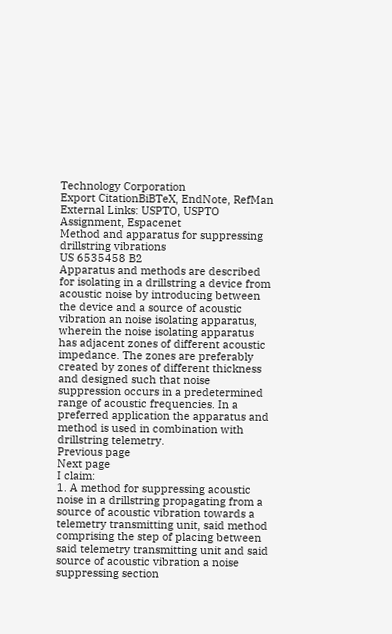Technology Corporation
Export CitationBiBTeX, EndNote, RefMan
External Links: USPTO, USPTO Assignment, Espacenet
Method and apparatus for suppressing drillstring vibrations
US 6535458 B2
Apparatus and methods are described for isolating in a drillstring a device from acoustic noise by introducing between the device and a source of acoustic vibration an noise isolating apparatus, wherein the noise isolating apparatus has adjacent zones of different acoustic impedance. The zones are preferably created by zones of different thickness and designed such that noise suppression occurs in a predetermined range of acoustic frequencies. In a preferred application the apparatus and method is used in combination with drillstring telemetry.
Previous page
Next page
I claim:
1. A method for suppressing acoustic noise in a drillstring propagating from a source of acoustic vibration towards a telemetry transmitting unit, said method comprising the step of placing between said telemetry transmitting unit and said source of acoustic vibration a noise suppressing section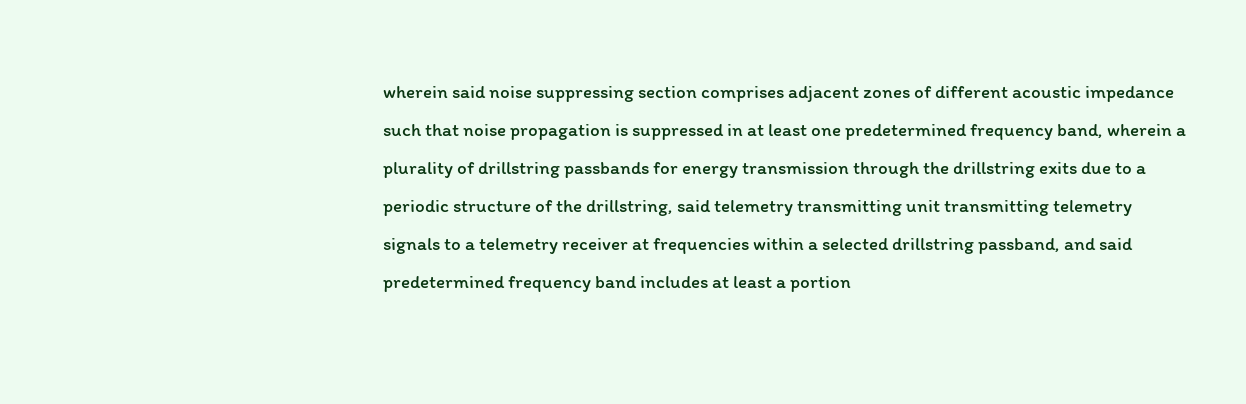wherein said noise suppressing section comprises adjacent zones of different acoustic impedance such that noise propagation is suppressed in at least one predetermined frequency band, wherein a plurality of drillstring passbands for energy transmission through the drillstring exits due to a periodic structure of the drillstring, said telemetry transmitting unit transmitting telemetry signals to a telemetry receiver at frequencies within a selected drillstring passband, and said predetermined frequency band includes at least a portion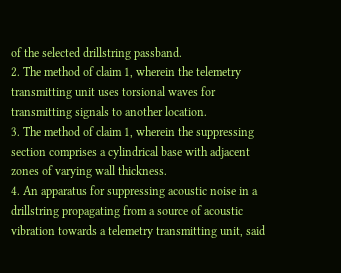of the selected drillstring passband.
2. The method of claim 1, wherein the telemetry transmitting unit uses torsional waves for transmitting signals to another location.
3. The method of claim 1, wherein the suppressing section comprises a cylindrical base with adjacent zones of varying wall thickness.
4. An apparatus for suppressing acoustic noise in a drillstring propagating from a source of acoustic vibration towards a telemetry transmitting unit, said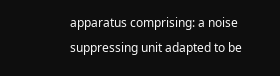apparatus comprising: a noise suppressing unit adapted to be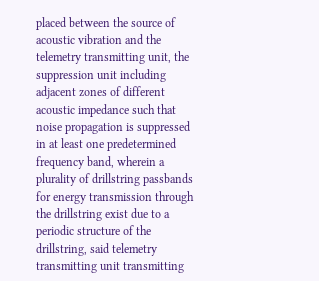placed between the source of acoustic vibration and the telemetry transmitting unit, the suppression unit including adjacent zones of different acoustic impedance such that noise propagation is suppressed in at least one predetermined frequency band, wherein a plurality of drillstring passbands for energy transmission through the drillstring exist due to a periodic structure of the drillstring, said telemetry transmitting unit transmitting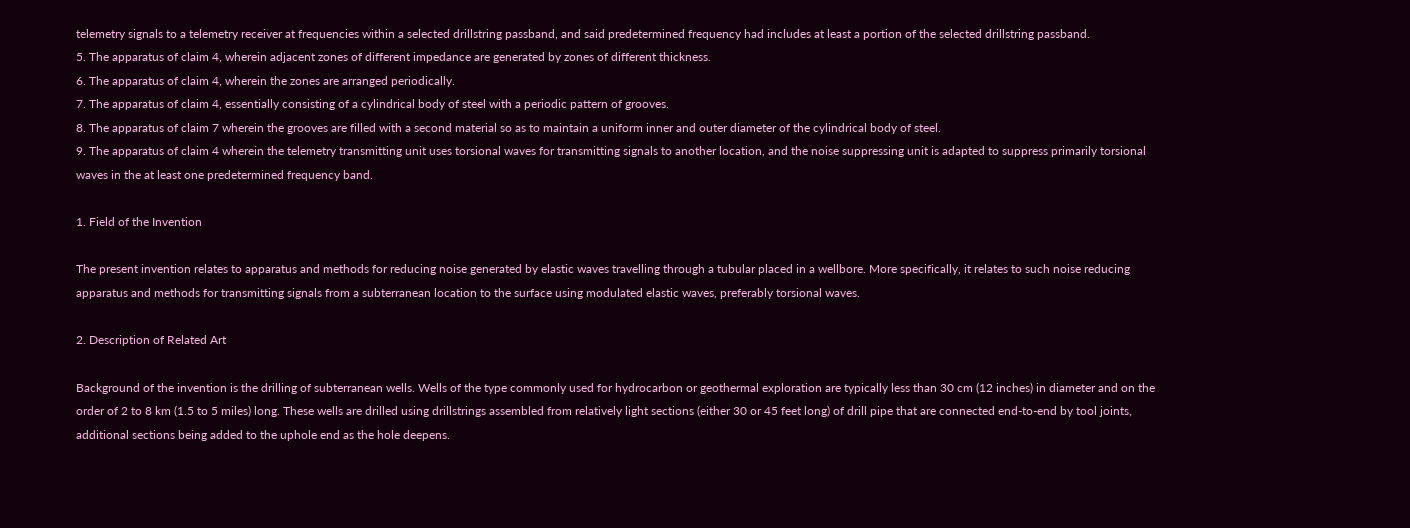telemetry signals to a telemetry receiver at frequencies within a selected drillstring passband, and said predetermined frequency had includes at least a portion of the selected drillstring passband.
5. The apparatus of claim 4, wherein adjacent zones of different impedance are generated by zones of different thickness.
6. The apparatus of claim 4, wherein the zones are arranged periodically.
7. The apparatus of claim 4, essentially consisting of a cylindrical body of steel with a periodic pattern of grooves.
8. The apparatus of claim 7 wherein the grooves are filled with a second material so as to maintain a uniform inner and outer diameter of the cylindrical body of steel.
9. The apparatus of claim 4 wherein the telemetry transmitting unit uses torsional waves for transmitting signals to another location, and the noise suppressing unit is adapted to suppress primarily torsional waves in the at least one predetermined frequency band.

1. Field of the Invention

The present invention relates to apparatus and methods for reducing noise generated by elastic waves travelling through a tubular placed in a wellbore. More specifically, it relates to such noise reducing apparatus and methods for transmitting signals from a subterranean location to the surface using modulated elastic waves, preferably torsional waves.

2. Description of Related Art

Background of the invention is the drilling of subterranean wells. Wells of the type commonly used for hydrocarbon or geothermal exploration are typically less than 30 cm (12 inches) in diameter and on the order of 2 to 8 km (1.5 to 5 miles) long. These wells are drilled using drillstrings assembled from relatively light sections (either 30 or 45 feet long) of drill pipe that are connected end-to-end by tool joints, additional sections being added to the uphole end as the hole deepens.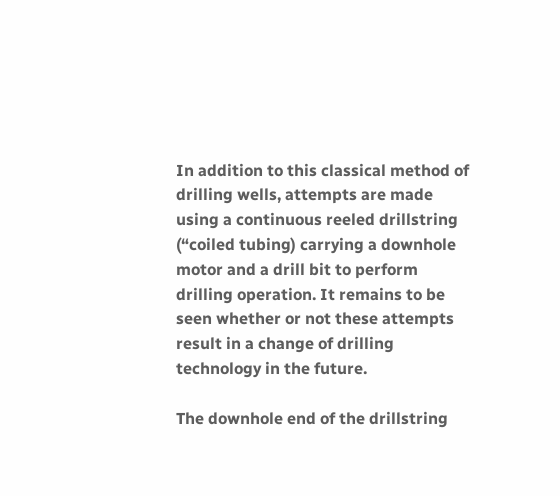In addition to this classical method of drilling wells, attempts are made using a continuous reeled drillstring (“coiled tubing) carrying a downhole motor and a drill bit to perform drilling operation. It remains to be seen whether or not these attempts result in a change of drilling technology in the future.

The downhole end of the drillstring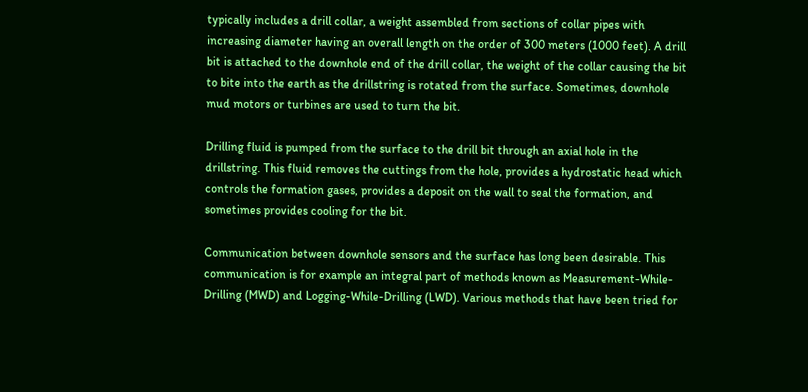typically includes a drill collar, a weight assembled from sections of collar pipes with increasing diameter having an overall length on the order of 300 meters (1000 feet). A drill bit is attached to the downhole end of the drill collar, the weight of the collar causing the bit to bite into the earth as the drillstring is rotated from the surface. Sometimes, downhole mud motors or turbines are used to turn the bit.

Drilling fluid is pumped from the surface to the drill bit through an axial hole in the drillstring. This fluid removes the cuttings from the hole, provides a hydrostatic head which controls the formation gases, provides a deposit on the wall to seal the formation, and sometimes provides cooling for the bit.

Communication between downhole sensors and the surface has long been desirable. This communication is for example an integral part of methods known as Measurement-While-Drilling (MWD) and Logging-While-Drilling (LWD). Various methods that have been tried for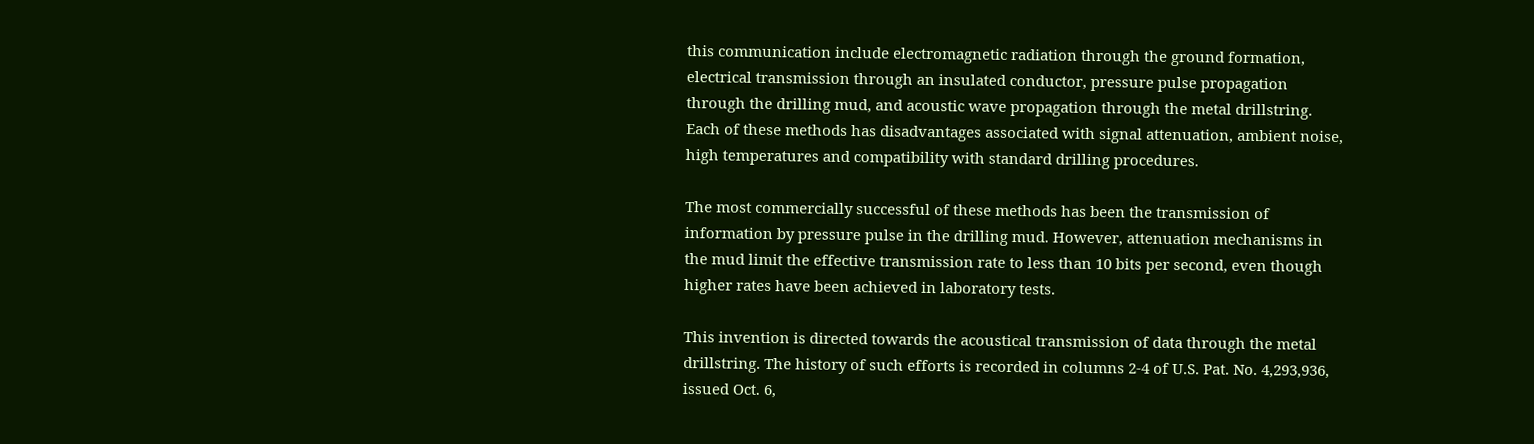this communication include electromagnetic radiation through the ground formation, electrical transmission through an insulated conductor, pressure pulse propagation through the drilling mud, and acoustic wave propagation through the metal drillstring. Each of these methods has disadvantages associated with signal attenuation, ambient noise, high temperatures and compatibility with standard drilling procedures.

The most commercially successful of these methods has been the transmission of information by pressure pulse in the drilling mud. However, attenuation mechanisms in the mud limit the effective transmission rate to less than 10 bits per second, even though higher rates have been achieved in laboratory tests.

This invention is directed towards the acoustical transmission of data through the metal drillstring. The history of such efforts is recorded in columns 2-4 of U.S. Pat. No. 4,293,936, issued Oct. 6,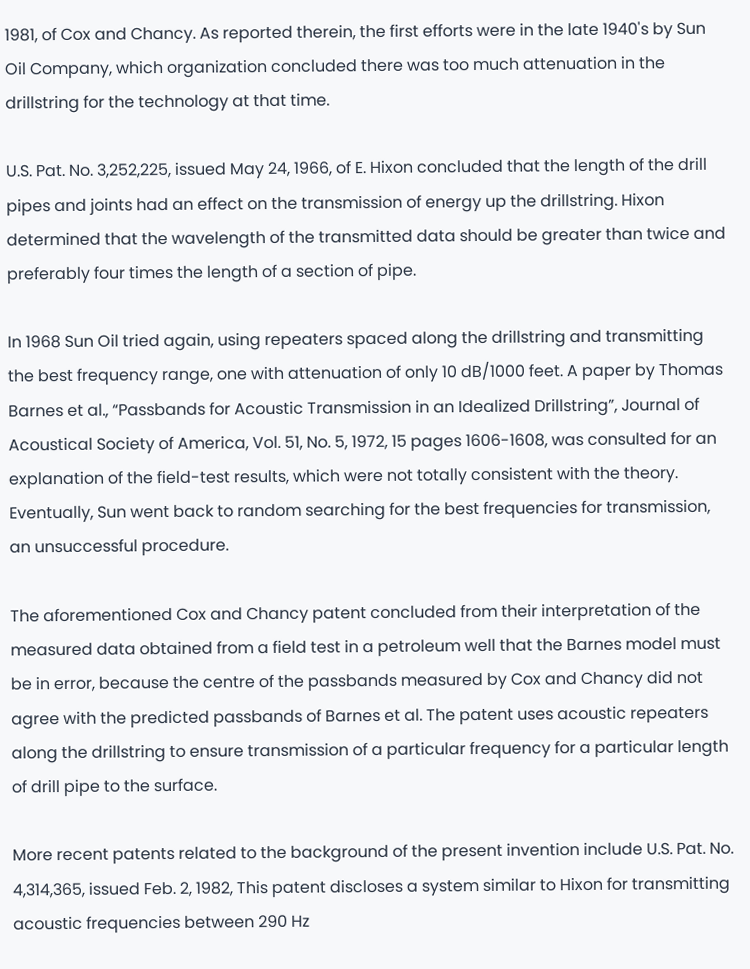1981, of Cox and Chancy. As reported therein, the first efforts were in the late 1940's by Sun Oil Company, which organization concluded there was too much attenuation in the drillstring for the technology at that time.

U.S. Pat. No. 3,252,225, issued May 24, 1966, of E. Hixon concluded that the length of the drill pipes and joints had an effect on the transmission of energy up the drillstring. Hixon determined that the wavelength of the transmitted data should be greater than twice and preferably four times the length of a section of pipe.

In 1968 Sun Oil tried again, using repeaters spaced along the drillstring and transmitting the best frequency range, one with attenuation of only 10 dB/1000 feet. A paper by Thomas Barnes et al., “Passbands for Acoustic Transmission in an Idealized Drillstring”, Journal of Acoustical Society of America, Vol. 51, No. 5, 1972, 15 pages 1606-1608, was consulted for an explanation of the field-test results, which were not totally consistent with the theory. Eventually, Sun went back to random searching for the best frequencies for transmission, an unsuccessful procedure.

The aforementioned Cox and Chancy patent concluded from their interpretation of the measured data obtained from a field test in a petroleum well that the Barnes model must be in error, because the centre of the passbands measured by Cox and Chancy did not agree with the predicted passbands of Barnes et al. The patent uses acoustic repeaters along the drillstring to ensure transmission of a particular frequency for a particular length of drill pipe to the surface.

More recent patents related to the background of the present invention include U.S. Pat. No. 4,314,365, issued Feb. 2, 1982, This patent discloses a system similar to Hixon for transmitting acoustic frequencies between 290 Hz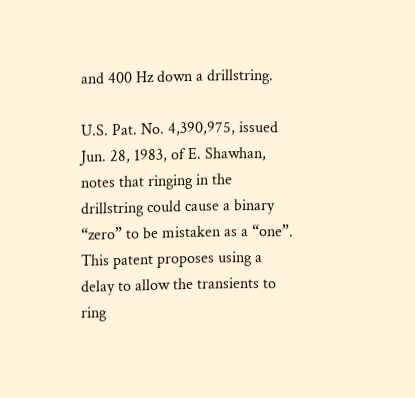and 400 Hz down a drillstring.

U.S. Pat. No. 4,390,975, issued Jun. 28, 1983, of E. Shawhan, notes that ringing in the drillstring could cause a binary “zero” to be mistaken as a “one”. This patent proposes using a delay to allow the transients to ring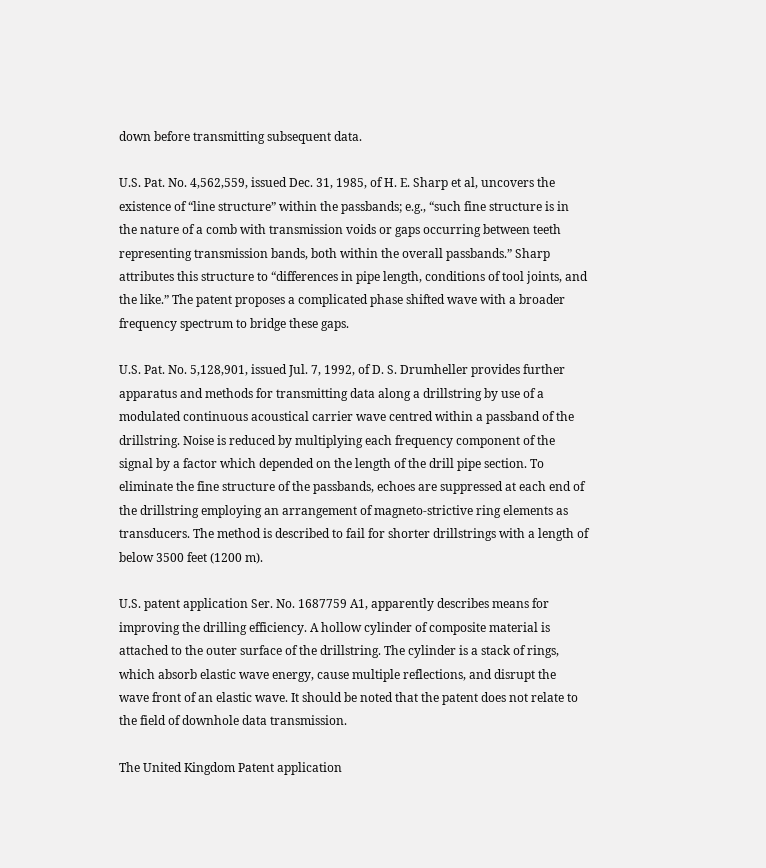down before transmitting subsequent data.

U.S. Pat. No. 4,562,559, issued Dec. 31, 1985, of H. E. Sharp et al, uncovers the existence of “line structure” within the passbands; e.g., “such fine structure is in the nature of a comb with transmission voids or gaps occurring between teeth representing transmission bands, both within the overall passbands.” Sharp attributes this structure to “differences in pipe length, conditions of tool joints, and the like.” The patent proposes a complicated phase shifted wave with a broader frequency spectrum to bridge these gaps.

U.S. Pat. No. 5,128,901, issued Jul. 7, 1992, of D. S. Drumheller provides further apparatus and methods for transmitting data along a drillstring by use of a modulated continuous acoustical carrier wave centred within a passband of the drillstring. Noise is reduced by multiplying each frequency component of the signal by a factor which depended on the length of the drill pipe section. To eliminate the fine structure of the passbands, echoes are suppressed at each end of the drillstring employing an arrangement of magneto-strictive ring elements as transducers. The method is described to fail for shorter drillstrings with a length of below 3500 feet (1200 m).

U.S. patent application Ser. No. 1687759 A1, apparently describes means for improving the drilling efficiency. A hollow cylinder of composite material is attached to the outer surface of the drillstring. The cylinder is a stack of rings, which absorb elastic wave energy, cause multiple reflections, and disrupt the wave front of an elastic wave. It should be noted that the patent does not relate to the field of downhole data transmission.

The United Kingdom Patent application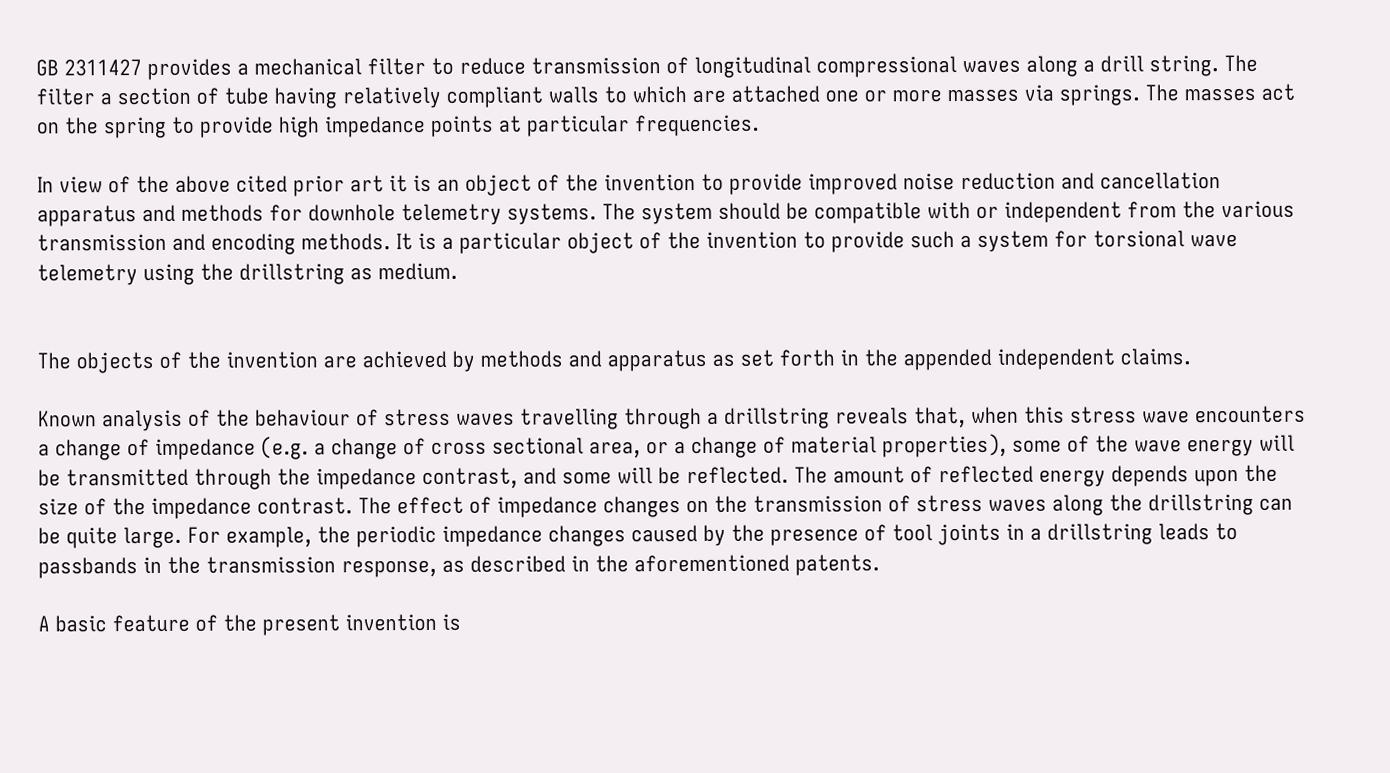GB 2311427 provides a mechanical filter to reduce transmission of longitudinal compressional waves along a drill string. The filter a section of tube having relatively compliant walls to which are attached one or more masses via springs. The masses act on the spring to provide high impedance points at particular frequencies.

In view of the above cited prior art it is an object of the invention to provide improved noise reduction and cancellation apparatus and methods for downhole telemetry systems. The system should be compatible with or independent from the various transmission and encoding methods. It is a particular object of the invention to provide such a system for torsional wave telemetry using the drillstring as medium.


The objects of the invention are achieved by methods and apparatus as set forth in the appended independent claims.

Known analysis of the behaviour of stress waves travelling through a drillstring reveals that, when this stress wave encounters a change of impedance (e.g. a change of cross sectional area, or a change of material properties), some of the wave energy will be transmitted through the impedance contrast, and some will be reflected. The amount of reflected energy depends upon the size of the impedance contrast. The effect of impedance changes on the transmission of stress waves along the drillstring can be quite large. For example, the periodic impedance changes caused by the presence of tool joints in a drillstring leads to passbands in the transmission response, as described in the aforementioned patents.

A basic feature of the present invention is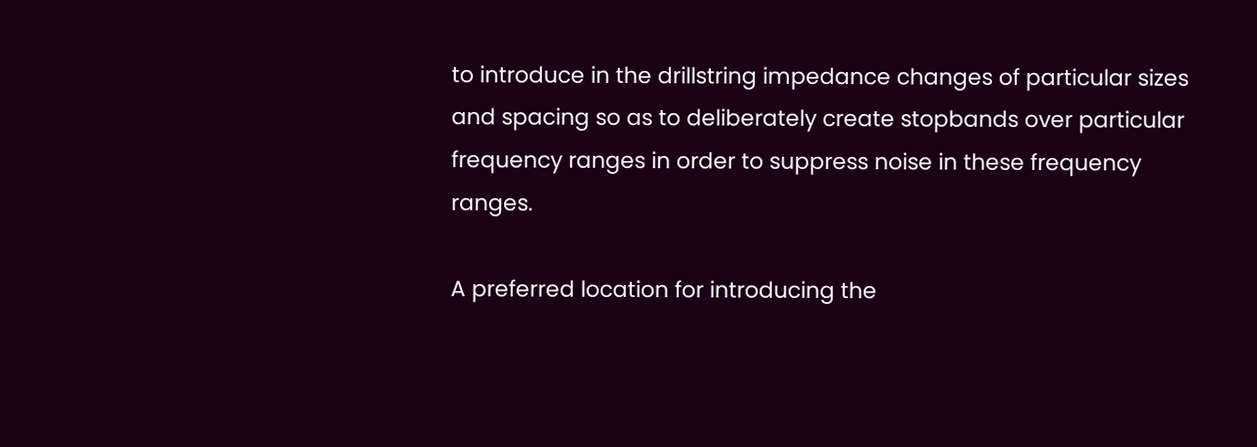to introduce in the drillstring impedance changes of particular sizes and spacing so as to deliberately create stopbands over particular frequency ranges in order to suppress noise in these frequency ranges.

A preferred location for introducing the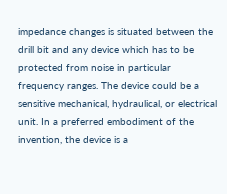impedance changes is situated between the drill bit and any device which has to be protected from noise in particular frequency ranges. The device could be a sensitive mechanical, hydraulical, or electrical unit. In a preferred embodiment of the invention, the device is a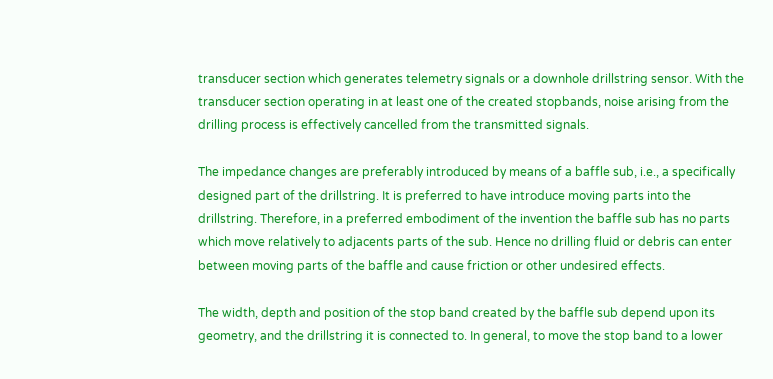transducer section which generates telemetry signals or a downhole drillstring sensor. With the transducer section operating in at least one of the created stopbands, noise arising from the drilling process is effectively cancelled from the transmitted signals.

The impedance changes are preferably introduced by means of a baffle sub, i.e., a specifically designed part of the drillstring. It is preferred to have introduce moving parts into the drillstring. Therefore, in a preferred embodiment of the invention the baffle sub has no parts which move relatively to adjacents parts of the sub. Hence no drilling fluid or debris can enter between moving parts of the baffle and cause friction or other undesired effects.

The width, depth and position of the stop band created by the baffle sub depend upon its geometry, and the drillstring it is connected to. In general, to move the stop band to a lower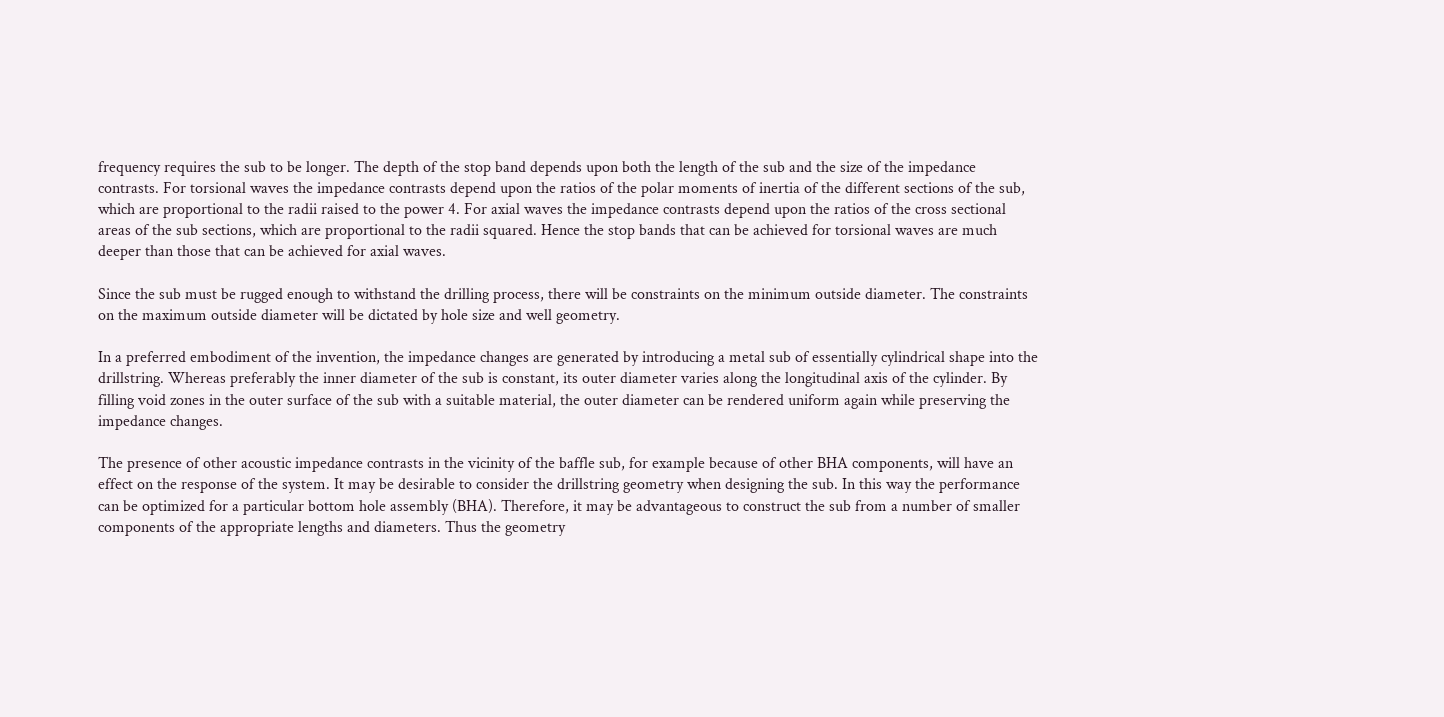frequency requires the sub to be longer. The depth of the stop band depends upon both the length of the sub and the size of the impedance contrasts. For torsional waves the impedance contrasts depend upon the ratios of the polar moments of inertia of the different sections of the sub, which are proportional to the radii raised to the power 4. For axial waves the impedance contrasts depend upon the ratios of the cross sectional areas of the sub sections, which are proportional to the radii squared. Hence the stop bands that can be achieved for torsional waves are much deeper than those that can be achieved for axial waves.

Since the sub must be rugged enough to withstand the drilling process, there will be constraints on the minimum outside diameter. The constraints on the maximum outside diameter will be dictated by hole size and well geometry.

In a preferred embodiment of the invention, the impedance changes are generated by introducing a metal sub of essentially cylindrical shape into the drillstring. Whereas preferably the inner diameter of the sub is constant, its outer diameter varies along the longitudinal axis of the cylinder. By filling void zones in the outer surface of the sub with a suitable material, the outer diameter can be rendered uniform again while preserving the impedance changes.

The presence of other acoustic impedance contrasts in the vicinity of the baffle sub, for example because of other BHA components, will have an effect on the response of the system. It may be desirable to consider the drillstring geometry when designing the sub. In this way the performance can be optimized for a particular bottom hole assembly (BHA). Therefore, it may be advantageous to construct the sub from a number of smaller components of the appropriate lengths and diameters. Thus the geometry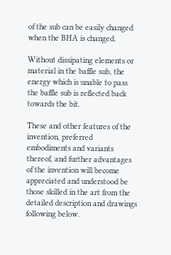of the sub can be easily changed when the BHA is changed.

Without dissipating elements or material in the baffle sub, the energy which is unable to pass the baffle sub is reflected back towards the bit.

These and other features of the invention, preferred embodiments and variants thereof, and further advantages of the invention will become appreciated and understood be those skilled in the art from the detailed description and drawings following below.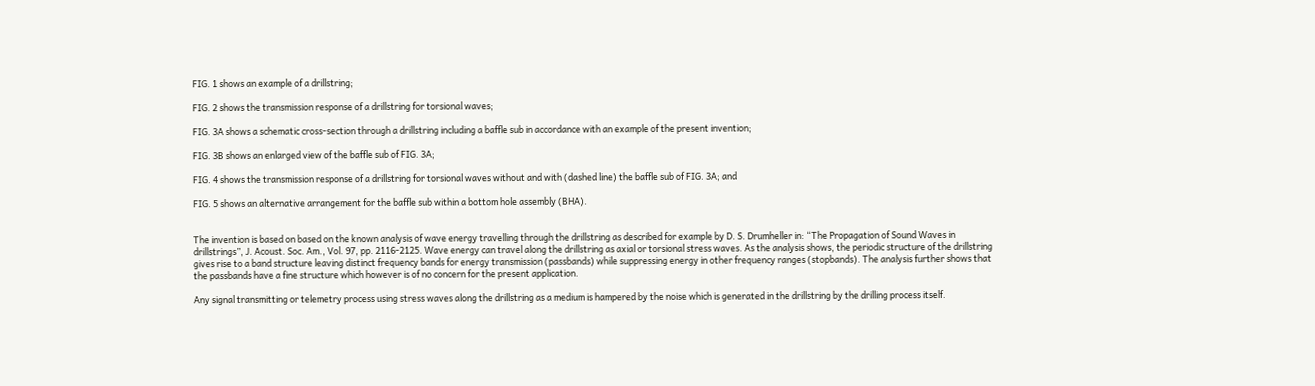FIG. 1 shows an example of a drillstring;

FIG. 2 shows the transmission response of a drillstring for torsional waves;

FIG. 3A shows a schematic cross-section through a drillstring including a baffle sub in accordance with an example of the present invention;

FIG. 3B shows an enlarged view of the baffle sub of FIG. 3A;

FIG. 4 shows the transmission response of a drillstring for torsional waves without and with (dashed line) the baffle sub of FIG. 3A; and

FIG. 5 shows an alternative arrangement for the baffle sub within a bottom hole assembly (BHA).


The invention is based on based on the known analysis of wave energy travelling through the drillstring as described for example by D. S. Drumheller in: “The Propagation of Sound Waves in drillstrings”, J. Acoust. Soc. Am., Vol. 97, pp. 2116-2125. Wave energy can travel along the drillstring as axial or torsional stress waves. As the analysis shows, the periodic structure of the drillstring gives rise to a band structure leaving distinct frequency bands for energy transmission (passbands) while suppressing energy in other frequency ranges (stopbands). The analysis further shows that the passbands have a fine structure which however is of no concern for the present application.

Any signal transmitting or telemetry process using stress waves along the drillstring as a medium is hampered by the noise which is generated in the drillstring by the drilling process itself.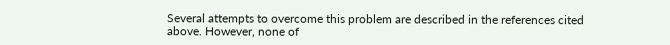Several attempts to overcome this problem are described in the references cited above. However, none of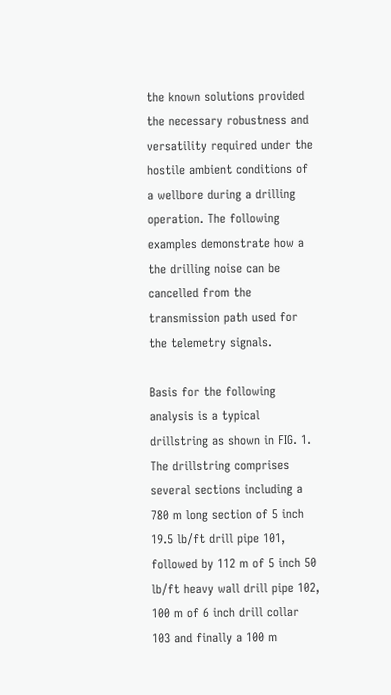the known solutions provided the necessary robustness and versatility required under the hostile ambient conditions of a wellbore during a drilling operation. The following examples demonstrate how a the drilling noise can be cancelled from the transmission path used for the telemetry signals.

Basis for the following analysis is a typical drillstring as shown in FIG. 1. The drillstring comprises several sections including a 780 m long section of 5 inch 19.5 lb/ft drill pipe 101, followed by 112 m of 5 inch 50 lb/ft heavy wall drill pipe 102, 100 m of 6 inch drill collar 103 and finally a 100 m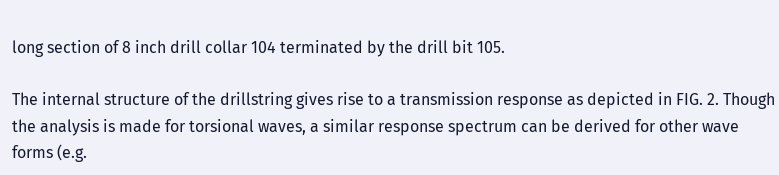long section of 8 inch drill collar 104 terminated by the drill bit 105.

The internal structure of the drillstring gives rise to a transmission response as depicted in FIG. 2. Though the analysis is made for torsional waves, a similar response spectrum can be derived for other wave forms (e.g.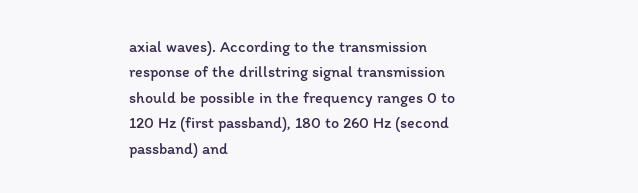axial waves). According to the transmission response of the drillstring signal transmission should be possible in the frequency ranges 0 to 120 Hz (first passband), 180 to 260 Hz (second passband) and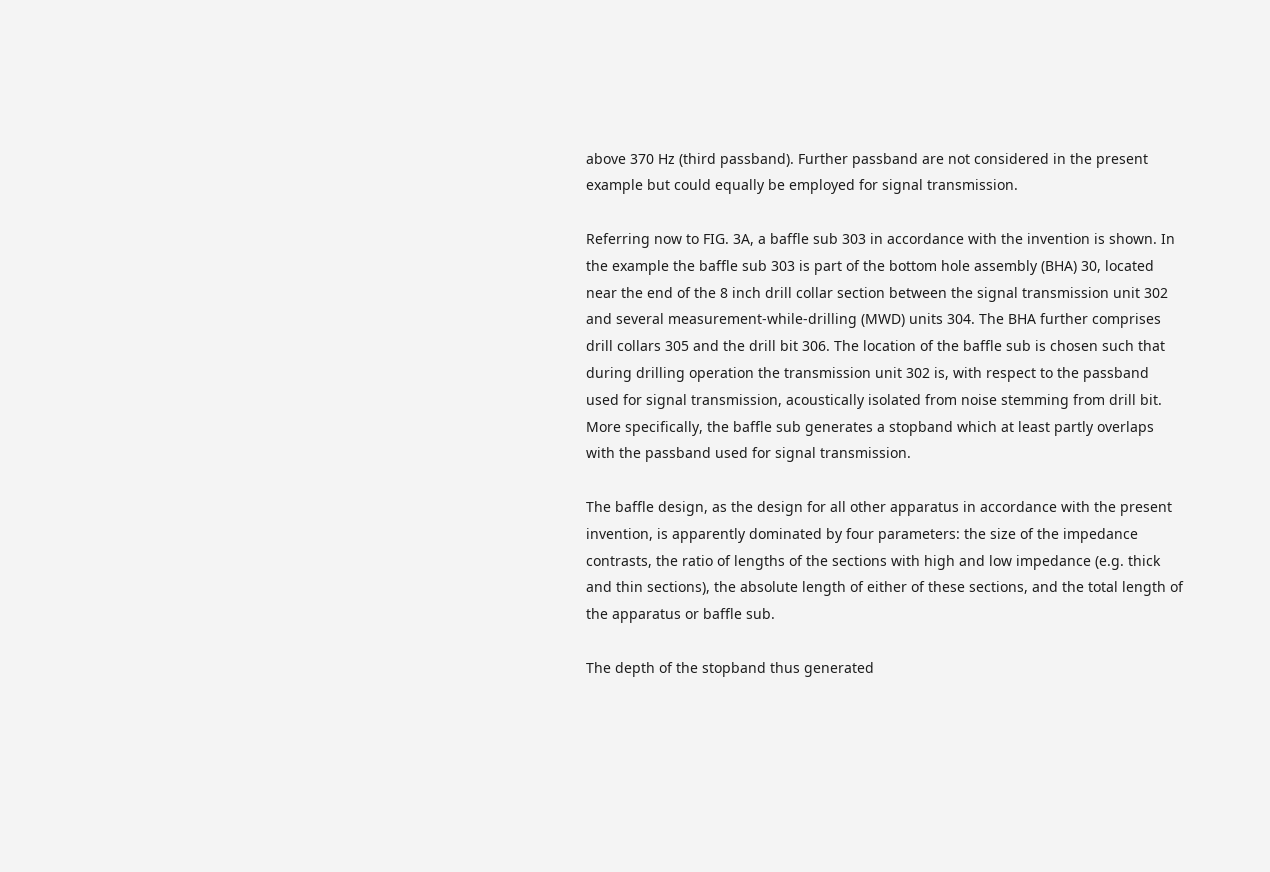above 370 Hz (third passband). Further passband are not considered in the present example but could equally be employed for signal transmission.

Referring now to FIG. 3A, a baffle sub 303 in accordance with the invention is shown. In the example the baffle sub 303 is part of the bottom hole assembly (BHA) 30, located near the end of the 8 inch drill collar section between the signal transmission unit 302 and several measurement-while-drilling (MWD) units 304. The BHA further comprises drill collars 305 and the drill bit 306. The location of the baffle sub is chosen such that during drilling operation the transmission unit 302 is, with respect to the passband used for signal transmission, acoustically isolated from noise stemming from drill bit. More specifically, the baffle sub generates a stopband which at least partly overlaps with the passband used for signal transmission.

The baffle design, as the design for all other apparatus in accordance with the present invention, is apparently dominated by four parameters: the size of the impedance contrasts, the ratio of lengths of the sections with high and low impedance (e.g. thick and thin sections), the absolute length of either of these sections, and the total length of the apparatus or baffle sub.

The depth of the stopband thus generated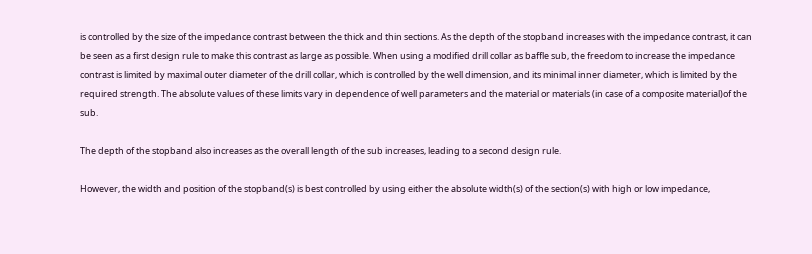is controlled by the size of the impedance contrast between the thick and thin sections. As the depth of the stopband increases with the impedance contrast, it can be seen as a first design rule to make this contrast as large as possible. When using a modified drill collar as baffle sub, the freedom to increase the impedance contrast is limited by maximal outer diameter of the drill collar, which is controlled by the well dimension, and its minimal inner diameter, which is limited by the required strength. The absolute values of these limits vary in dependence of well parameters and the material or materials (in case of a composite material)of the sub.

The depth of the stopband also increases as the overall length of the sub increases, leading to a second design rule.

However, the width and position of the stopband(s) is best controlled by using either the absolute width(s) of the section(s) with high or low impedance,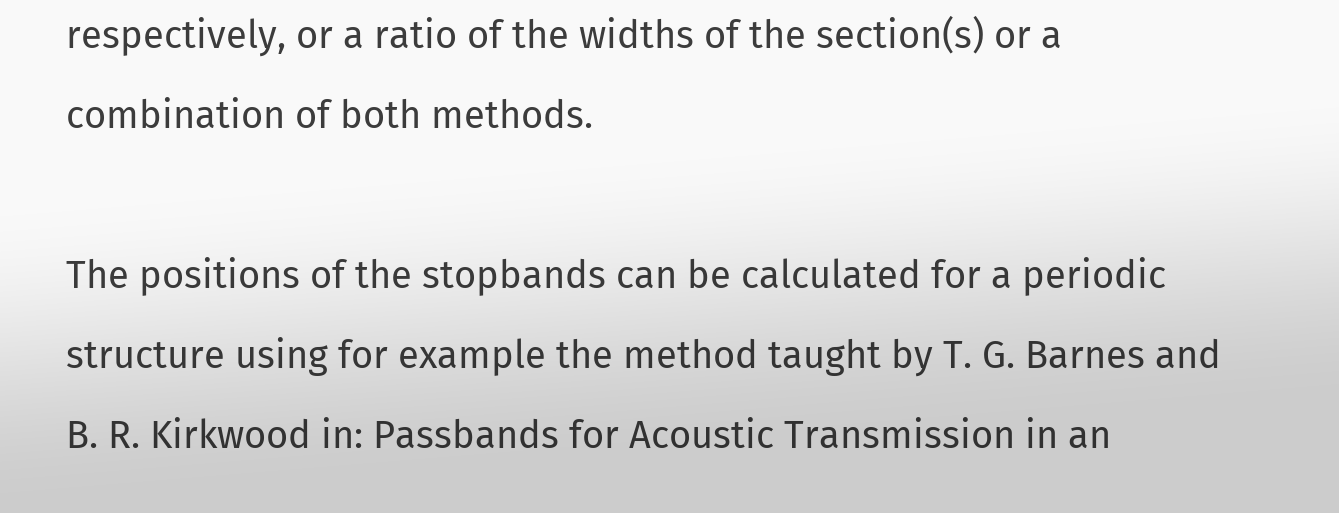respectively, or a ratio of the widths of the section(s) or a combination of both methods.

The positions of the stopbands can be calculated for a periodic structure using for example the method taught by T. G. Barnes and B. R. Kirkwood in: Passbands for Acoustic Transmission in an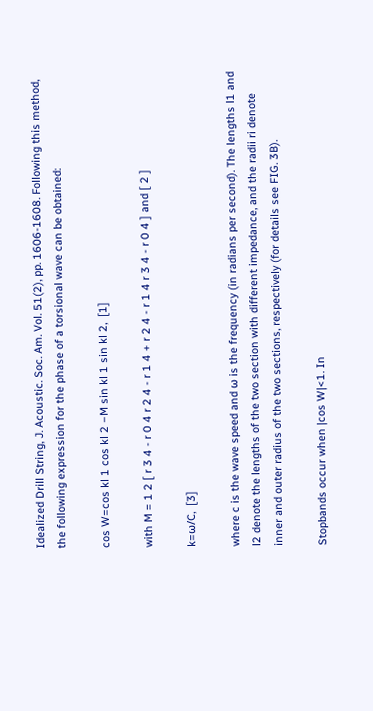Idealized Drill String, J. Acoustic. Soc. Am. Vol. 51(2), pp. 1606-1608. Following this method, the following expression for the phase of a torsional wave can be obtained:

cos W=cos kl 1 cos kl 2 −M sin kl 1 sin kl 2,  [1]

with M = 1 2 [ r 3 4 - r 0 4 r 2 4 - r 1 4 + r 2 4 - r 1 4 r 3 4 - r 0 4 ] and [ 2 ]

k=ω/C,  [3]

where c is the wave speed and ω is the frequency (in radians per second). The lengths l1 and l2 denote the lengths of the two section with different impedance, and the radii ri denote inner and outer radius of the two sections, respectively (for details see FIG. 3B).

Stopbands occur when |cos W|<1. In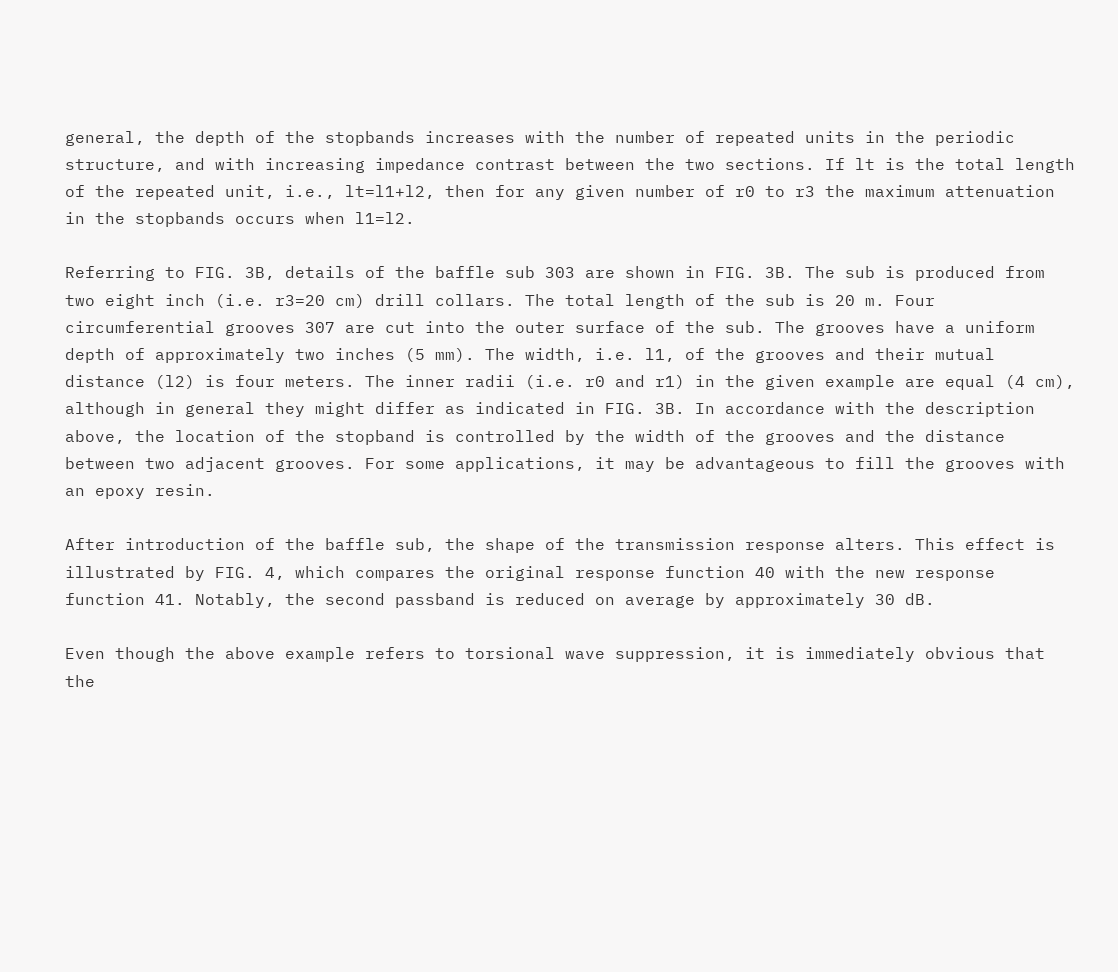general, the depth of the stopbands increases with the number of repeated units in the periodic structure, and with increasing impedance contrast between the two sections. If lt is the total length of the repeated unit, i.e., lt=l1+l2, then for any given number of r0 to r3 the maximum attenuation in the stopbands occurs when l1=l2.

Referring to FIG. 3B, details of the baffle sub 303 are shown in FIG. 3B. The sub is produced from two eight inch (i.e. r3=20 cm) drill collars. The total length of the sub is 20 m. Four circumferential grooves 307 are cut into the outer surface of the sub. The grooves have a uniform depth of approximately two inches (5 mm). The width, i.e. l1, of the grooves and their mutual distance (l2) is four meters. The inner radii (i.e. r0 and r1) in the given example are equal (4 cm), although in general they might differ as indicated in FIG. 3B. In accordance with the description above, the location of the stopband is controlled by the width of the grooves and the distance between two adjacent grooves. For some applications, it may be advantageous to fill the grooves with an epoxy resin.

After introduction of the baffle sub, the shape of the transmission response alters. This effect is illustrated by FIG. 4, which compares the original response function 40 with the new response function 41. Notably, the second passband is reduced on average by approximately 30 dB.

Even though the above example refers to torsional wave suppression, it is immediately obvious that the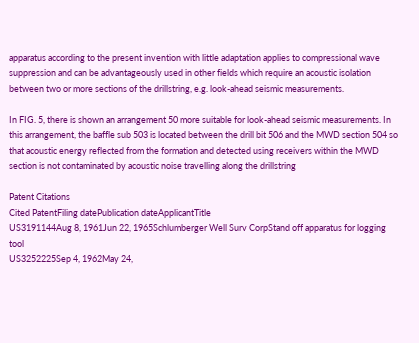apparatus according to the present invention with little adaptation applies to compressional wave suppression and can be advantageously used in other fields which require an acoustic isolation between two or more sections of the drillstring, e.g. look-ahead seismic measurements.

In FIG. 5, there is shown an arrangement 50 more suitable for look-ahead seismic measurements. In this arrangement, the baffle sub 503 is located between the drill bit 506 and the MWD section 504 so that acoustic energy reflected from the formation and detected using receivers within the MWD section is not contaminated by acoustic noise travelling along the drillstring

Patent Citations
Cited PatentFiling datePublication dateApplicantTitle
US3191144Aug 8, 1961Jun 22, 1965Schlumberger Well Surv CorpStand off apparatus for logging tool
US3252225Sep 4, 1962May 24,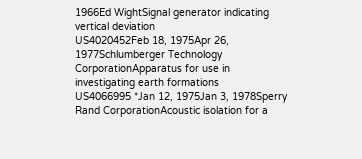1966Ed WightSignal generator indicating vertical deviation
US4020452Feb 18, 1975Apr 26, 1977Schlumberger Technology CorporationApparatus for use in investigating earth formations
US4066995 *Jan 12, 1975Jan 3, 1978Sperry Rand CorporationAcoustic isolation for a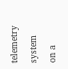telemetry system on a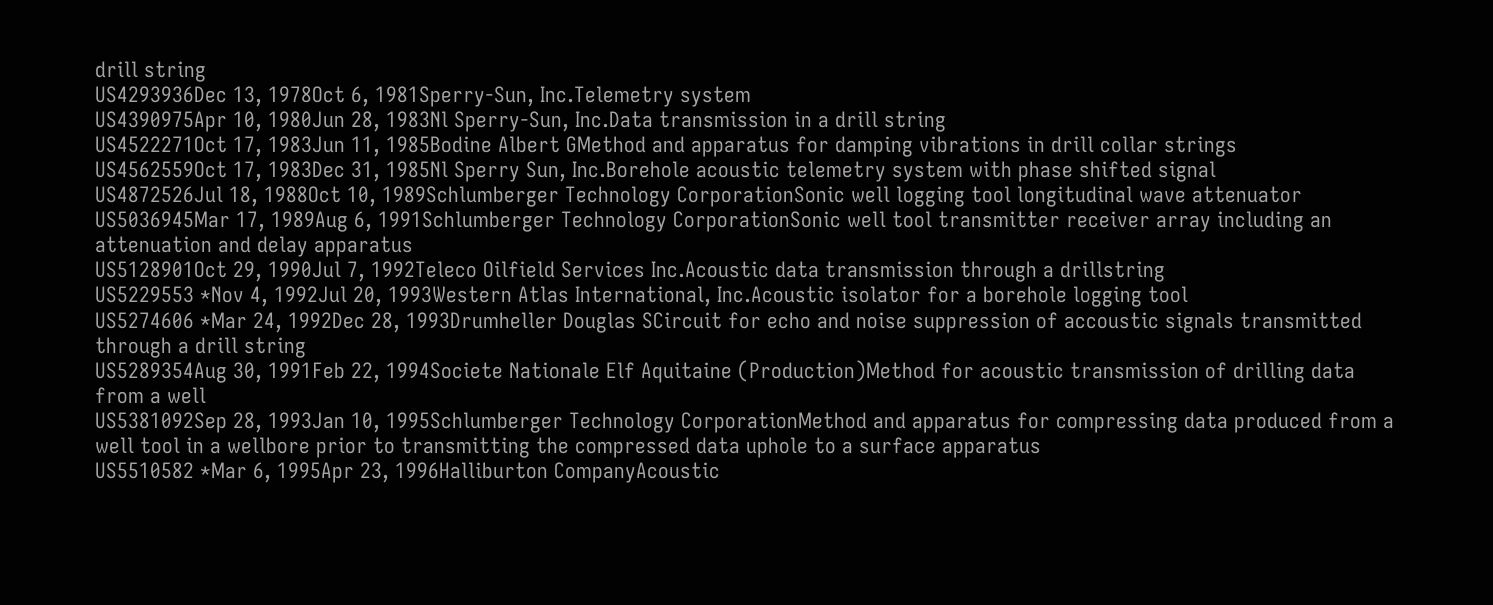drill string
US4293936Dec 13, 1978Oct 6, 1981Sperry-Sun, Inc.Telemetry system
US4390975Apr 10, 1980Jun 28, 1983Nl Sperry-Sun, Inc.Data transmission in a drill string
US4522271Oct 17, 1983Jun 11, 1985Bodine Albert GMethod and apparatus for damping vibrations in drill collar strings
US4562559Oct 17, 1983Dec 31, 1985Nl Sperry Sun, Inc.Borehole acoustic telemetry system with phase shifted signal
US4872526Jul 18, 1988Oct 10, 1989Schlumberger Technology CorporationSonic well logging tool longitudinal wave attenuator
US5036945Mar 17, 1989Aug 6, 1991Schlumberger Technology CorporationSonic well tool transmitter receiver array including an attenuation and delay apparatus
US5128901Oct 29, 1990Jul 7, 1992Teleco Oilfield Services Inc.Acoustic data transmission through a drillstring
US5229553 *Nov 4, 1992Jul 20, 1993Western Atlas International, Inc.Acoustic isolator for a borehole logging tool
US5274606 *Mar 24, 1992Dec 28, 1993Drumheller Douglas SCircuit for echo and noise suppression of accoustic signals transmitted through a drill string
US5289354Aug 30, 1991Feb 22, 1994Societe Nationale Elf Aquitaine (Production)Method for acoustic transmission of drilling data from a well
US5381092Sep 28, 1993Jan 10, 1995Schlumberger Technology CorporationMethod and apparatus for compressing data produced from a well tool in a wellbore prior to transmitting the compressed data uphole to a surface apparatus
US5510582 *Mar 6, 1995Apr 23, 1996Halliburton CompanyAcoustic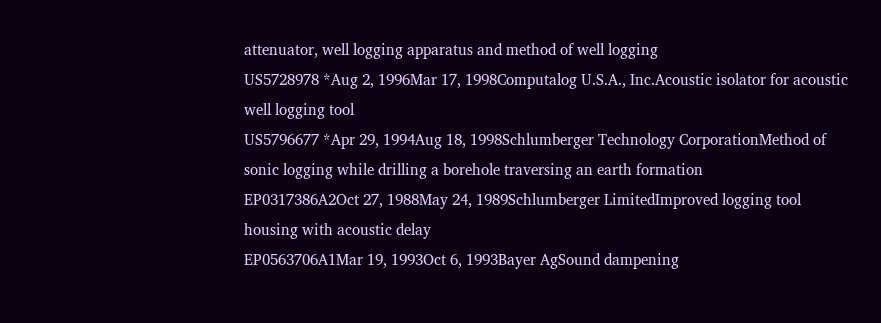attenuator, well logging apparatus and method of well logging
US5728978 *Aug 2, 1996Mar 17, 1998Computalog U.S.A., Inc.Acoustic isolator for acoustic well logging tool
US5796677 *Apr 29, 1994Aug 18, 1998Schlumberger Technology CorporationMethod of sonic logging while drilling a borehole traversing an earth formation
EP0317386A2Oct 27, 1988May 24, 1989Schlumberger LimitedImproved logging tool housing with acoustic delay
EP0563706A1Mar 19, 1993Oct 6, 1993Bayer AgSound dampening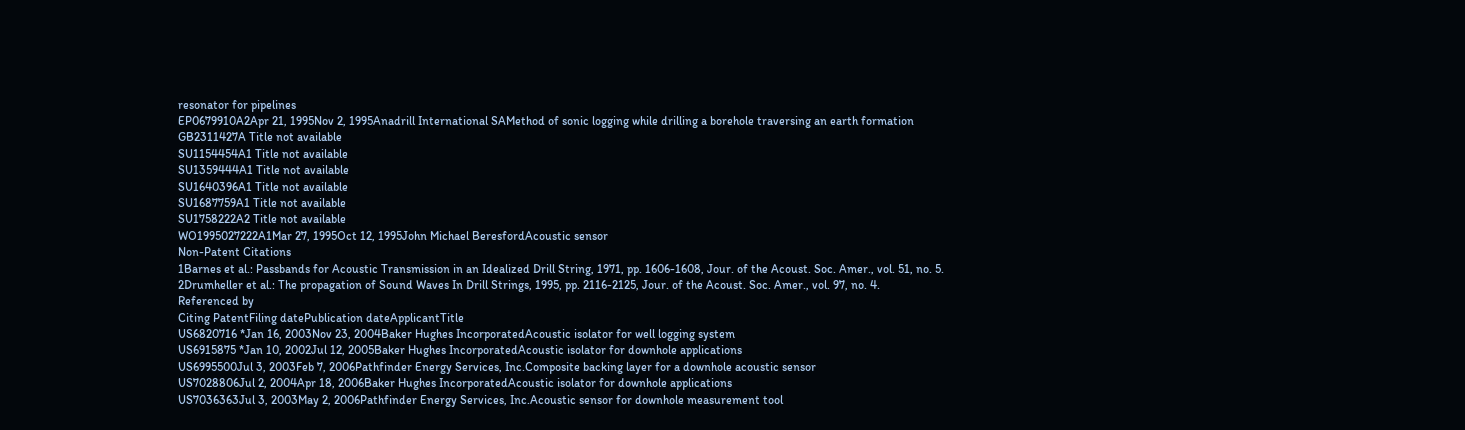resonator for pipelines
EP0679910A2Apr 21, 1995Nov 2, 1995Anadrill International SAMethod of sonic logging while drilling a borehole traversing an earth formation
GB2311427A Title not available
SU1154454A1 Title not available
SU1359444A1 Title not available
SU1640396A1 Title not available
SU1687759A1 Title not available
SU1758222A2 Title not available
WO1995027222A1Mar 27, 1995Oct 12, 1995John Michael BeresfordAcoustic sensor
Non-Patent Citations
1Barnes et al.: Passbands for Acoustic Transmission in an Idealized Drill String, 1971, pp. 1606-1608, Jour. of the Acoust. Soc. Amer., vol. 51, no. 5.
2Drumheller et al.: The propagation of Sound Waves In Drill Strings, 1995, pp. 2116-2125, Jour. of the Acoust. Soc. Amer., vol. 97, no. 4.
Referenced by
Citing PatentFiling datePublication dateApplicantTitle
US6820716 *Jan 16, 2003Nov 23, 2004Baker Hughes IncorporatedAcoustic isolator for well logging system
US6915875 *Jan 10, 2002Jul 12, 2005Baker Hughes IncorporatedAcoustic isolator for downhole applications
US6995500Jul 3, 2003Feb 7, 2006Pathfinder Energy Services, Inc.Composite backing layer for a downhole acoustic sensor
US7028806Jul 2, 2004Apr 18, 2006Baker Hughes IncorporatedAcoustic isolator for downhole applications
US7036363Jul 3, 2003May 2, 2006Pathfinder Energy Services, Inc.Acoustic sensor for downhole measurement tool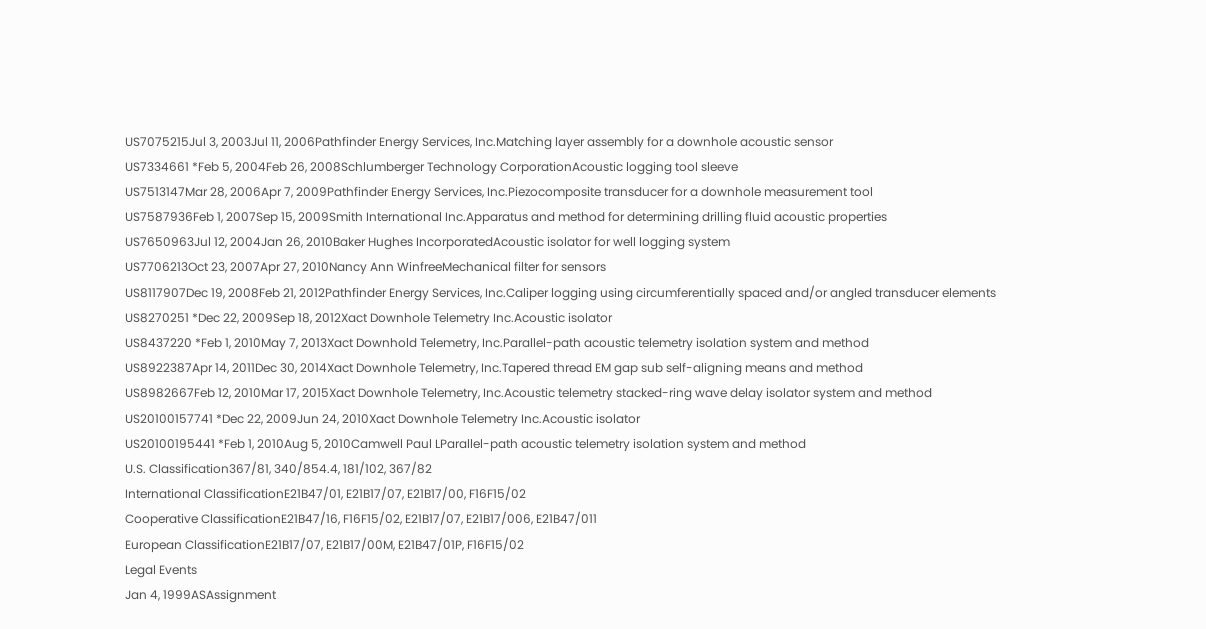US7075215Jul 3, 2003Jul 11, 2006Pathfinder Energy Services, Inc.Matching layer assembly for a downhole acoustic sensor
US7334661 *Feb 5, 2004Feb 26, 2008Schlumberger Technology CorporationAcoustic logging tool sleeve
US7513147Mar 28, 2006Apr 7, 2009Pathfinder Energy Services, Inc.Piezocomposite transducer for a downhole measurement tool
US7587936Feb 1, 2007Sep 15, 2009Smith International Inc.Apparatus and method for determining drilling fluid acoustic properties
US7650963Jul 12, 2004Jan 26, 2010Baker Hughes IncorporatedAcoustic isolator for well logging system
US7706213Oct 23, 2007Apr 27, 2010Nancy Ann WinfreeMechanical filter for sensors
US8117907Dec 19, 2008Feb 21, 2012Pathfinder Energy Services, Inc.Caliper logging using circumferentially spaced and/or angled transducer elements
US8270251 *Dec 22, 2009Sep 18, 2012Xact Downhole Telemetry Inc.Acoustic isolator
US8437220 *Feb 1, 2010May 7, 2013Xact Downhold Telemetry, Inc.Parallel-path acoustic telemetry isolation system and method
US8922387Apr 14, 2011Dec 30, 2014Xact Downhole Telemetry, Inc.Tapered thread EM gap sub self-aligning means and method
US8982667Feb 12, 2010Mar 17, 2015Xact Downhole Telemetry, Inc.Acoustic telemetry stacked-ring wave delay isolator system and method
US20100157741 *Dec 22, 2009Jun 24, 2010Xact Downhole Telemetry Inc.Acoustic isolator
US20100195441 *Feb 1, 2010Aug 5, 2010Camwell Paul LParallel-path acoustic telemetry isolation system and method
U.S. Classification367/81, 340/854.4, 181/102, 367/82
International ClassificationE21B47/01, E21B17/07, E21B17/00, F16F15/02
Cooperative ClassificationE21B47/16, F16F15/02, E21B17/07, E21B17/006, E21B47/011
European ClassificationE21B17/07, E21B17/00M, E21B47/01P, F16F15/02
Legal Events
Jan 4, 1999ASAssignment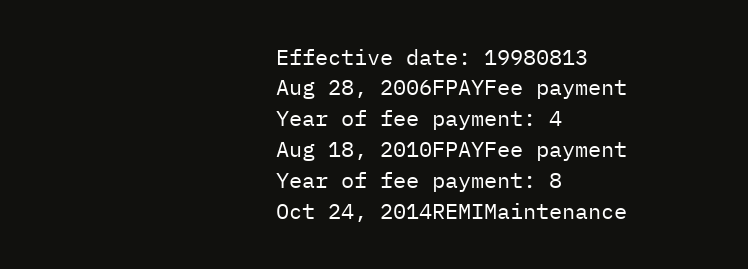Effective date: 19980813
Aug 28, 2006FPAYFee payment
Year of fee payment: 4
Aug 18, 2010FPAYFee payment
Year of fee payment: 8
Oct 24, 2014REMIMaintenance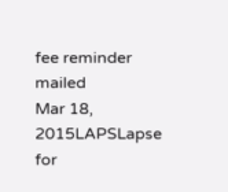fee reminder mailed
Mar 18, 2015LAPSLapse for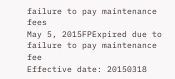failure to pay maintenance fees
May 5, 2015FPExpired due to failure to pay maintenance fee
Effective date: 20150318